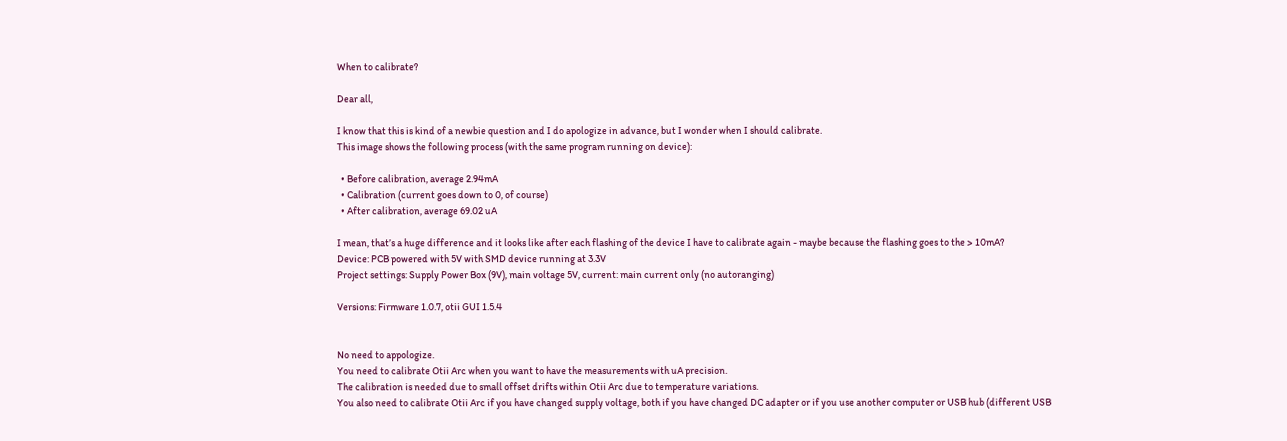When to calibrate?

Dear all,

I know that this is kind of a newbie question and I do apologize in advance, but I wonder when I should calibrate.
This image shows the following process (with the same program running on device):

  • Before calibration, average 2.94mA
  • Calibration (current goes down to 0, of course)
  • After calibration, average 69.02 uA

I mean, that’s a huge difference and it looks like after each flashing of the device I have to calibrate again - maybe because the flashing goes to the > 10mA?
Device: PCB powered with 5V with SMD device running at 3.3V
Project settings: Supply Power Box (9V), main voltage 5V, current: main current only (no autoranging)

Versions: Firmware 1.0.7, otii GUI 1.5.4


No need to appologize.
You need to calibrate Otii Arc when you want to have the measurements with uA precision.
The calibration is needed due to small offset drifts within Otii Arc due to temperature variations.
You also need to calibrate Otii Arc if you have changed supply voltage, both if you have changed DC adapter or if you use another computer or USB hub (different USB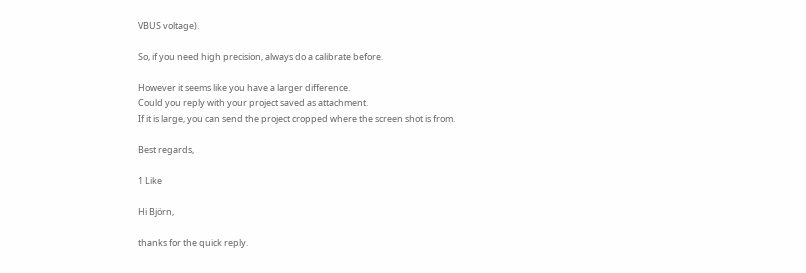VBUS voltage).

So, if you need high precision, always do a calibrate before.

However it seems like you have a larger difference.
Could you reply with your project saved as attachment.
If it is large, you can send the project cropped where the screen shot is from.

Best regards,

1 Like

Hi Björn,

thanks for the quick reply.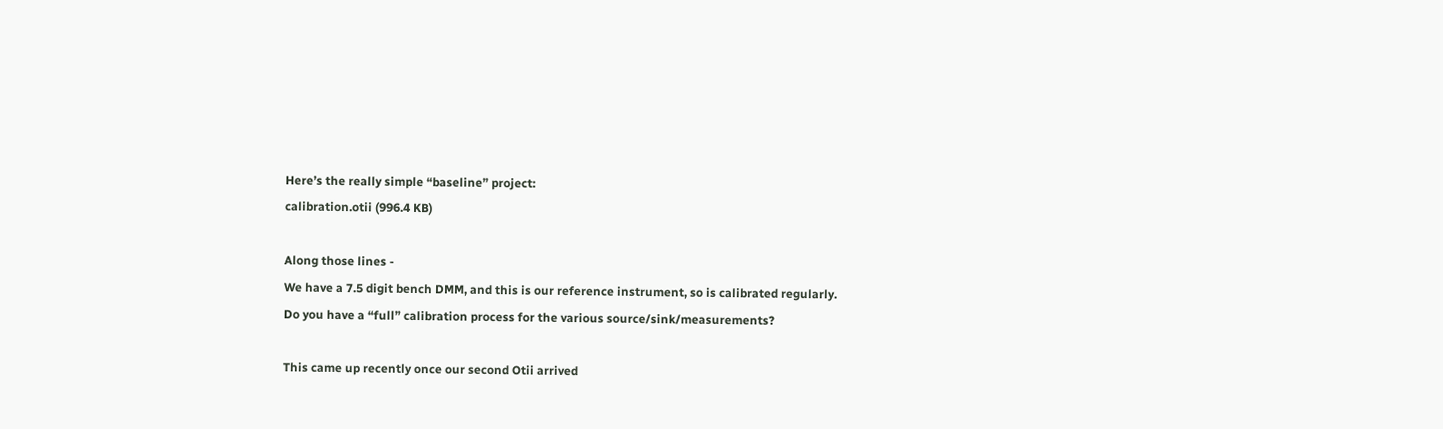Here’s the really simple “baseline” project:
calibration.otii (996.4 KB)

Along those lines -
We have a 7.5 digit bench DMM, and this is our reference instrument, so is calibrated regularly.
Do you have a “full” calibration process for the various source/sink/measurements?

This came up recently once our second Otii arrived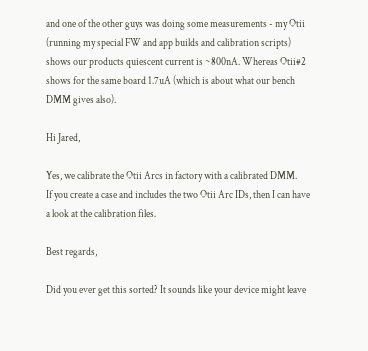and one of the other guys was doing some measurements - my Otii (running my special FW and app builds and calibration scripts) shows our products quiescent current is ~800nA. Whereas Otii#2 shows for the same board 1.7uA (which is about what our bench DMM gives also).

Hi Jared,

Yes, we calibrate the Otii Arcs in factory with a calibrated DMM.
If you create a case and includes the two Otii Arc IDs, then I can have a look at the calibration files.

Best regards,

Did you ever get this sorted? It sounds like your device might leave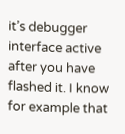it’s debugger interface active after you have flashed it. I know for example that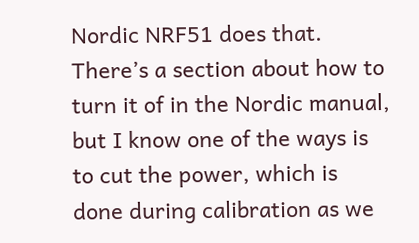Nordic NRF51 does that. There’s a section about how to turn it of in the Nordic manual, but I know one of the ways is to cut the power, which is done during calibration as we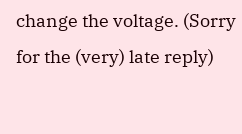change the voltage. (Sorry for the (very) late reply)